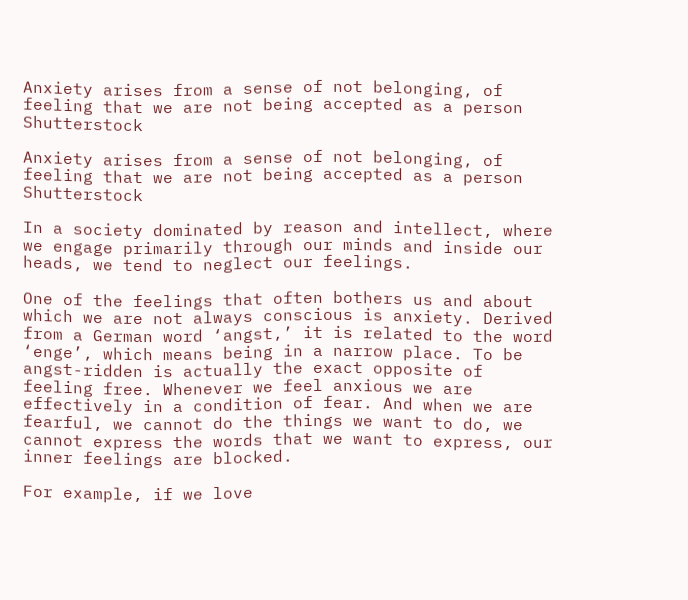Anxiety arises from a sense of not belonging, of feeling that we are not being accepted as a person Shutterstock

Anxiety arises from a sense of not belonging, of feeling that we are not being accepted as a person Shutterstock

In a society dominated by reason and intellect, where we engage primarily through our minds and inside our heads, we tend to neglect our feelings.

One of the feelings that often bothers us and about which we are not always conscious is anxiety. Derived from a German word ‘angst,’ it is related to the word ‘enge’, which means being in a narrow place. To be angst-ridden is actually the exact opposite of feeling free. Whenever we feel anxious we are effectively in a condition of fear. And when we are fearful, we cannot do the things we want to do, we cannot express the words that we want to express, our inner feelings are blocked.

For example, if we love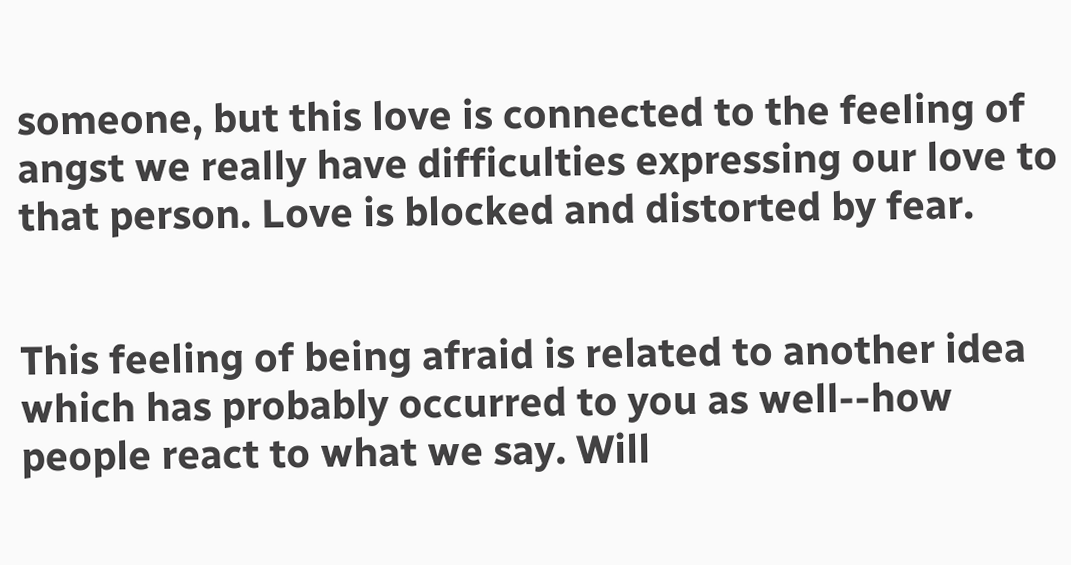someone, but this love is connected to the feeling of angst we really have difficulties expressing our love to that person. Love is blocked and distorted by fear.


This feeling of being afraid is related to another idea which has probably occurred to you as well--how people react to what we say. Will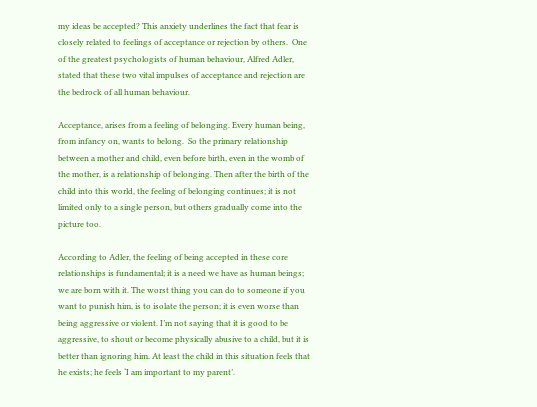my ideas be accepted? This anxiety underlines the fact that fear is closely related to feelings of acceptance or rejection by others.  One of the greatest psychologists of human behaviour, Alfred Adler, stated that these two vital impulses of acceptance and rejection are the bedrock of all human behaviour.

Acceptance, arises from a feeling of belonging. Every human being, from infancy on, wants to belong.  So the primary relationship between a mother and child, even before birth, even in the womb of the mother, is a relationship of belonging. Then after the birth of the child into this world, the feeling of belonging continues; it is not limited only to a single person, but others gradually come into the picture too.

According to Adler, the feeling of being accepted in these core relationships is fundamental; it is a need we have as human beings; we are born with it. The worst thing you can do to someone if you want to punish him, is to isolate the person; it is even worse than being aggressive or violent. I’m not saying that it is good to be aggressive, to shout or become physically abusive to a child, but it is better than ignoring him. At least the child in this situation feels that he exists; he feels ‘I am important to my parent’.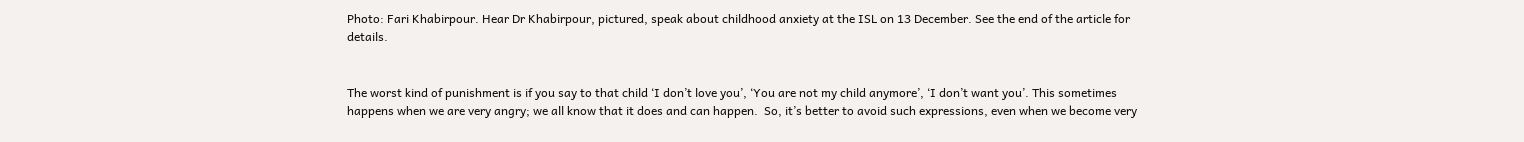Photo: Fari Khabirpour. Hear Dr Khabirpour, pictured, speak about childhood anxiety at the ISL on 13 December. See the end of the article for details.


The worst kind of punishment is if you say to that child ‘I don’t love you’, ‘You are not my child anymore’, ‘I don’t want you’. This sometimes happens when we are very angry; we all know that it does and can happen.  So, it’s better to avoid such expressions, even when we become very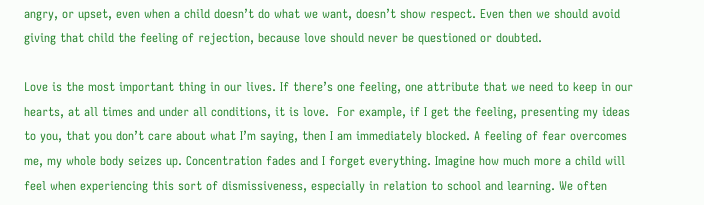angry, or upset, even when a child doesn’t do what we want, doesn’t show respect. Even then we should avoid giving that child the feeling of rejection, because love should never be questioned or doubted.

Love is the most important thing in our lives. If there’s one feeling, one attribute that we need to keep in our hearts, at all times and under all conditions, it is love.  For example, if I get the feeling, presenting my ideas to you, that you don’t care about what I’m saying, then I am immediately blocked. A feeling of fear overcomes me, my whole body seizes up. Concentration fades and I forget everything. Imagine how much more a child will feel when experiencing this sort of dismissiveness, especially in relation to school and learning. We often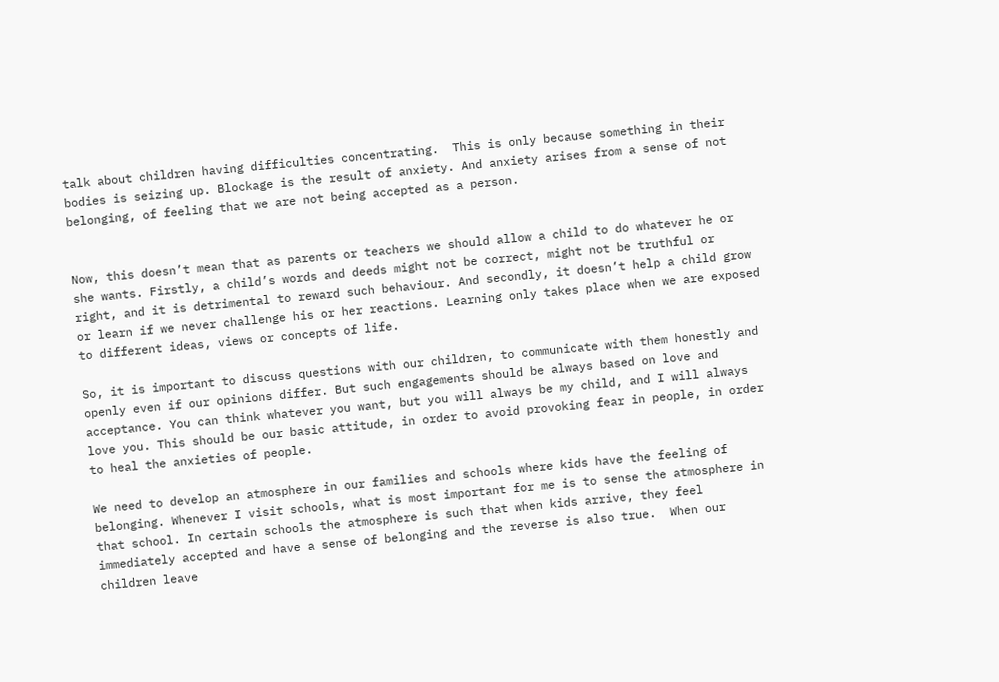talk about children having difficulties concentrating.  This is only because something in their bodies is seizing up. Blockage is the result of anxiety. And anxiety arises from a sense of not belonging, of feeling that we are not being accepted as a person.


Now, this doesn’t mean that as parents or teachers we should allow a child to do whatever he or she wants. Firstly, a child’s words and deeds might not be correct, might not be truthful or right, and it is detrimental to reward such behaviour. And secondly, it doesn’t help a child grow or learn if we never challenge his or her reactions. Learning only takes place when we are exposed to different ideas, views or concepts of life.

So, it is important to discuss questions with our children, to communicate with them honestly and openly even if our opinions differ. But such engagements should be always based on love and acceptance. You can think whatever you want, but you will always be my child, and I will always love you. This should be our basic attitude, in order to avoid provoking fear in people, in order to heal the anxieties of people.

We need to develop an atmosphere in our families and schools where kids have the feeling of belonging. Whenever I visit schools, what is most important for me is to sense the atmosphere in that school. In certain schools the atmosphere is such that when kids arrive, they feel immediately accepted and have a sense of belonging and the reverse is also true.  When our children leave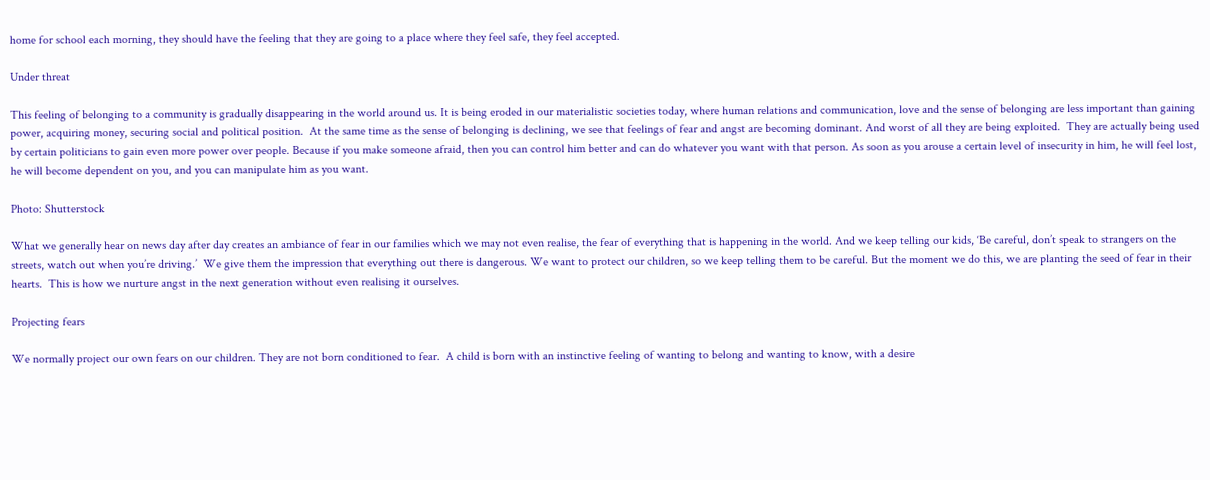home for school each morning, they should have the feeling that they are going to a place where they feel safe, they feel accepted.

Under threat

This feeling of belonging to a community is gradually disappearing in the world around us. It is being eroded in our materialistic societies today, where human relations and communication, love and the sense of belonging are less important than gaining power, acquiring money, securing social and political position.  At the same time as the sense of belonging is declining, we see that feelings of fear and angst are becoming dominant. And worst of all they are being exploited.  They are actually being used by certain politicians to gain even more power over people. Because if you make someone afraid, then you can control him better and can do whatever you want with that person. As soon as you arouse a certain level of insecurity in him, he will feel lost, he will become dependent on you, and you can manipulate him as you want.

Photo: Shutterstock

What we generally hear on news day after day creates an ambiance of fear in our families which we may not even realise, the fear of everything that is happening in the world. And we keep telling our kids, ‘Be careful, don’t speak to strangers on the streets, watch out when you’re driving.’  We give them the impression that everything out there is dangerous. We want to protect our children, so we keep telling them to be careful. But the moment we do this, we are planting the seed of fear in their hearts.  This is how we nurture angst in the next generation without even realising it ourselves.

Projecting fears

We normally project our own fears on our children. They are not born conditioned to fear.  A child is born with an instinctive feeling of wanting to belong and wanting to know, with a desire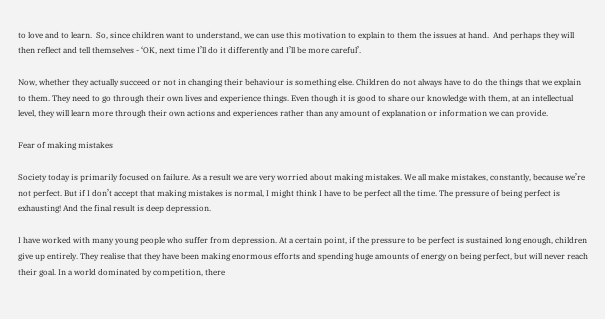to love and to learn.  So, since children want to understand, we can use this motivation to explain to them the issues at hand.  And perhaps they will then reflect and tell themselves - ‘OK, next time I’ll do it differently and I’ll be more careful’.

Now, whether they actually succeed or not in changing their behaviour is something else. Children do not always have to do the things that we explain to them. They need to go through their own lives and experience things. Even though it is good to share our knowledge with them, at an intellectual level, they will learn more through their own actions and experiences rather than any amount of explanation or information we can provide.

Fear of making mistakes

Society today is primarily focused on failure. As a result we are very worried about making mistakes. We all make mistakes, constantly, because we’re not perfect. But if I don’t accept that making mistakes is normal, I might think I have to be perfect all the time. The pressure of being perfect is exhausting! And the final result is deep depression.

I have worked with many young people who suffer from depression. At a certain point, if the pressure to be perfect is sustained long enough, children give up entirely. They realise that they have been making enormous efforts and spending huge amounts of energy on being perfect, but will never reach their goal. In a world dominated by competition, there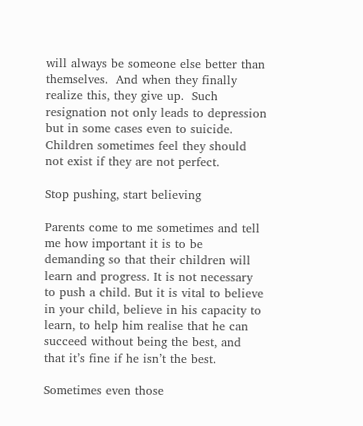will always be someone else better than themselves.  And when they finally realize this, they give up.  Such resignation not only leads to depression but in some cases even to suicide. Children sometimes feel they should not exist if they are not perfect.

Stop pushing, start believing

Parents come to me sometimes and tell me how important it is to be demanding so that their children will learn and progress. It is not necessary to push a child. But it is vital to believe in your child, believe in his capacity to learn, to help him realise that he can succeed without being the best, and that it’s fine if he isn’t the best.

Sometimes even those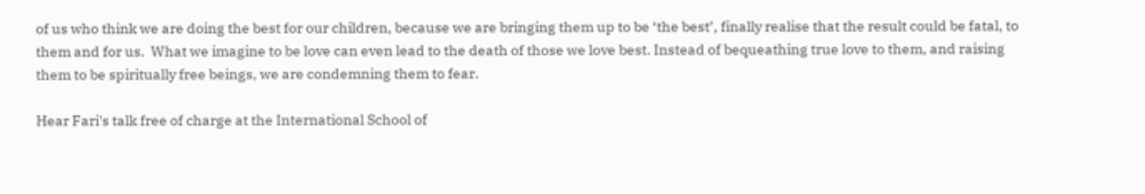of us who think we are doing the best for our children, because we are bringing them up to be ‘the best’, finally realise that the result could be fatal, to them and for us.  What we imagine to be love can even lead to the death of those we love best. Instead of bequeathing true love to them, and raising them to be spiritually free beings, we are condemning them to fear.

Hear Fari's talk free of charge at the International School of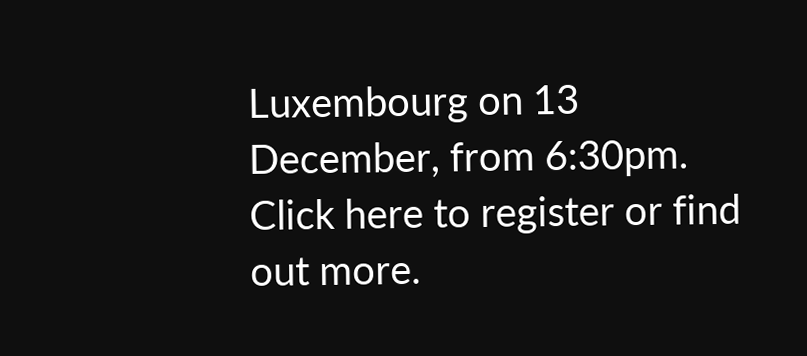Luxembourg on 13 December, from 6:30pm. Click here to register or find out more.